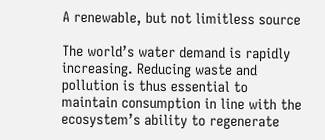A renewable, but not limitless source

The world’s water demand is rapidly increasing. Reducing waste and pollution is thus essential to maintain consumption in line with the ecosystem’s ability to regenerate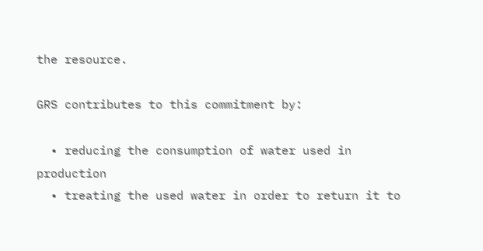the resource.

GRS contributes to this commitment by:

  • reducing the consumption of water used in production
  • treating the used water in order to return it to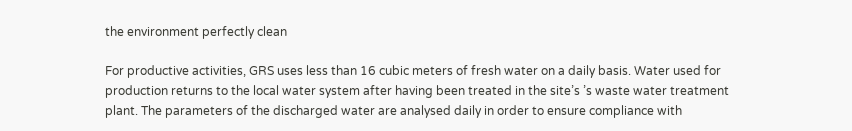the environment perfectly clean

For productive activities, GRS uses less than 16 cubic meters of fresh water on a daily basis. Water used for production returns to the local water system after having been treated in the site’s ’s waste water treatment plant. The parameters of the discharged water are analysed daily in order to ensure compliance with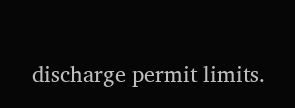discharge permit limits.